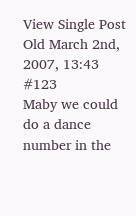View Single Post
Old March 2nd, 2007, 13:43   #123
Maby we could do a dance number in the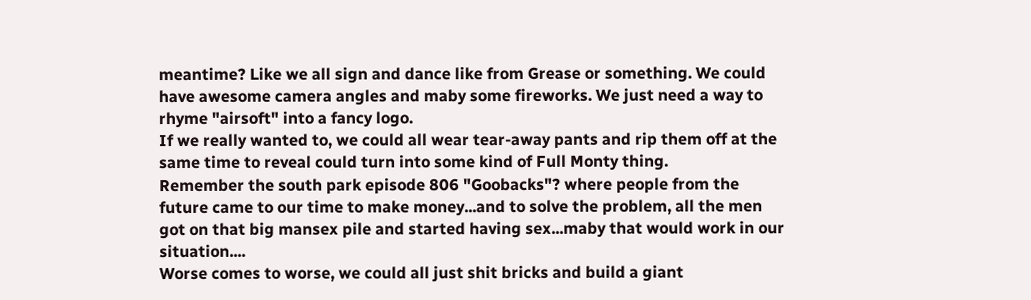meantime? Like we all sign and dance like from Grease or something. We could have awesome camera angles and maby some fireworks. We just need a way to rhyme "airsoft" into a fancy logo.
If we really wanted to, we could all wear tear-away pants and rip them off at the same time to reveal could turn into some kind of Full Monty thing.
Remember the south park episode 806 "Goobacks"? where people from the future came to our time to make money...and to solve the problem, all the men got on that big mansex pile and started having sex...maby that would work in our situation....
Worse comes to worse, we could all just shit bricks and build a giant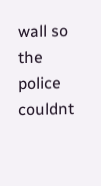wall so the police couldnt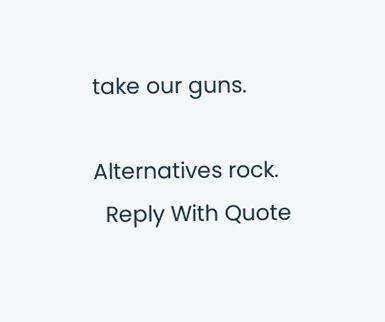take our guns.

Alternatives rock.
  Reply With Quote